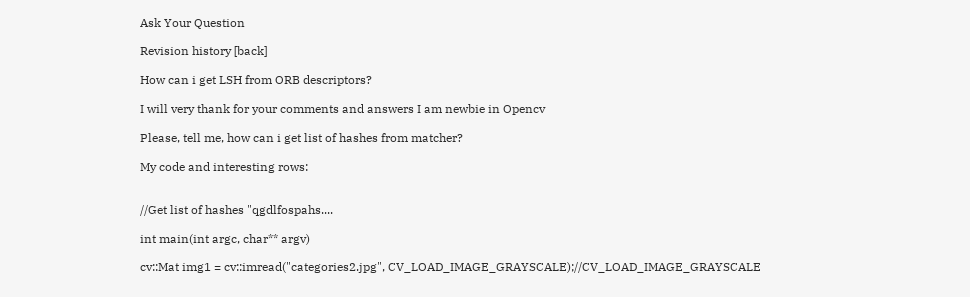Ask Your Question

Revision history [back]

How can i get LSH from ORB descriptors?

I will very thank for your comments and answers I am newbie in Opencv

Please, tell me, how can i get list of hashes from matcher?

My code and interesting rows:


//Get list of hashes "qgdlfospahs....

int main(int argc, char** argv)

cv::Mat img1 = cv::imread("categories2.jpg", CV_LOAD_IMAGE_GRAYSCALE);//CV_LOAD_IMAGE_GRAYSCALE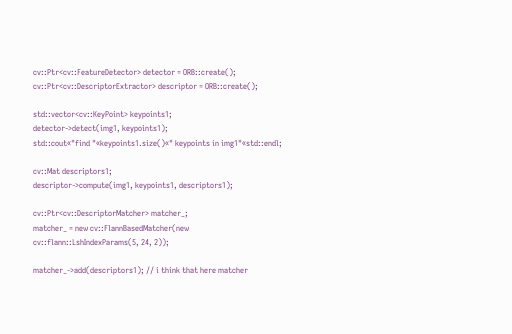cv::Ptr<cv::FeatureDetector> detector = ORB::create();
cv::Ptr<cv::DescriptorExtractor> descriptor = ORB::create();

std::vector<cv::KeyPoint> keypoints1;
detector->detect(img1, keypoints1);
std::cout«"find "«keypoints1.size()«" keypoints in img1"«std::endl;

cv::Mat descriptors1;
descriptor->compute(img1, keypoints1, descriptors1);

cv::Ptr<cv::DescriptorMatcher> matcher_;
matcher_ = new cv::FlannBasedMatcher(new cv::flann::LshIndexParams(5, 24, 2));

matcher_->add(descriptors1); // i think that here matcher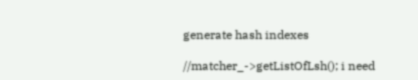generate hash indexes

//matcher_->getListOfLsh(); i need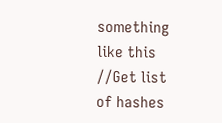something like this
//Get list of hashes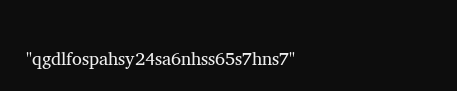"qgdlfospahsy24sa6nhss65s7hns7"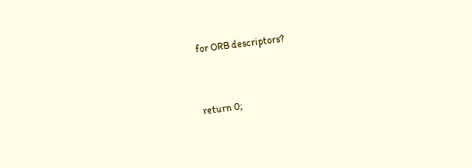for ORB descriptors?


return 0;